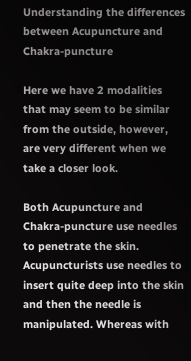Understanding the differences between Acupuncture and Chakra-puncture

Here we have 2 modalities that may seem to be similar from the outside, however, are very different when we take a closer look.

Both Acupuncture and Chakra-puncture use needles to penetrate the skin. Acupuncturists use needles to insert quite deep into the skin and then the needle is manipulated. Whereas with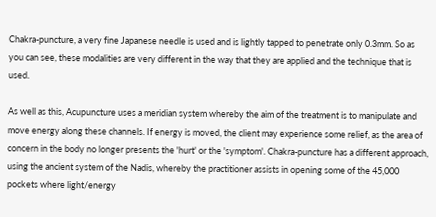Chakra-puncture, a very fine Japanese needle is used and is lightly tapped to penetrate only 0.3mm. So as you can see, these modalities are very different in the way that they are applied and the technique that is used.

As well as this, Acupuncture uses a meridian system whereby the aim of the treatment is to manipulate and move energy along these channels. If energy is moved, the client may experience some relief, as the area of concern in the body no longer presents the 'hurt' or the 'symptom'. Chakra-puncture has a different approach, using the ancient system of the Nadis, whereby the practitioner assists in opening some of the 45,000 pockets where light/energy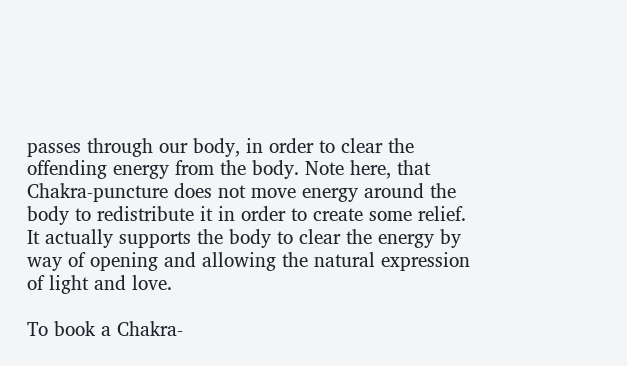passes through our body, in order to clear the offending energy from the body. Note here, that Chakra-puncture does not move energy around the body to redistribute it in order to create some relief. It actually supports the body to clear the energy by way of opening and allowing the natural expression of light and love.

To book a Chakra-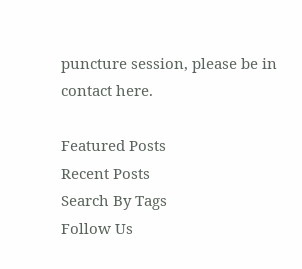puncture session, please be in contact here.

Featured Posts
Recent Posts
Search By Tags
Follow Us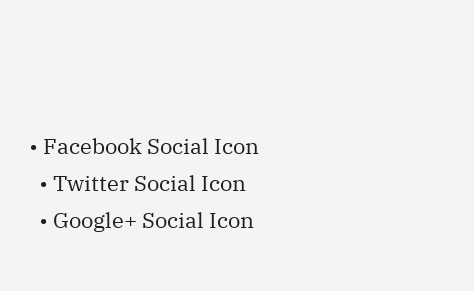• Facebook Social Icon
  • Twitter Social Icon
  • Google+ Social Icon